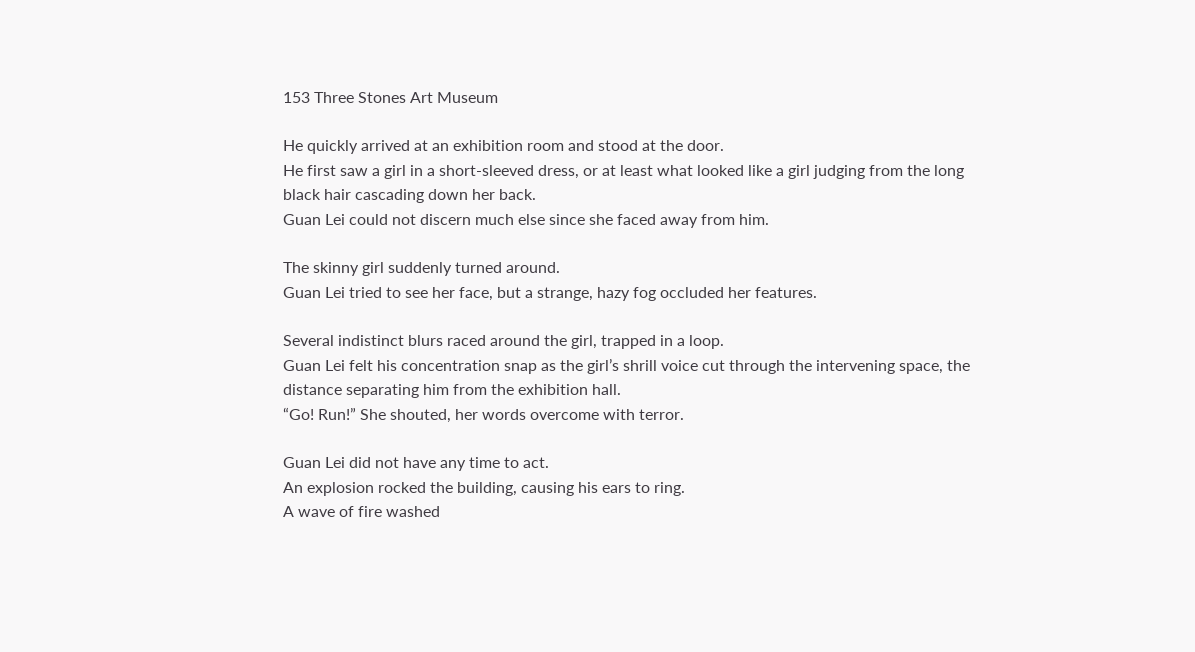153 Three Stones Art Museum

He quickly arrived at an exhibition room and stood at the door.
He first saw a girl in a short-sleeved dress, or at least what looked like a girl judging from the long black hair cascading down her back.
Guan Lei could not discern much else since she faced away from him.

The skinny girl suddenly turned around.
Guan Lei tried to see her face, but a strange, hazy fog occluded her features.

Several indistinct blurs raced around the girl, trapped in a loop.
Guan Lei felt his concentration snap as the girl’s shrill voice cut through the intervening space, the distance separating him from the exhibition hall.
“Go! Run!” She shouted, her words overcome with terror.

Guan Lei did not have any time to act.
An explosion rocked the building, causing his ears to ring.
A wave of fire washed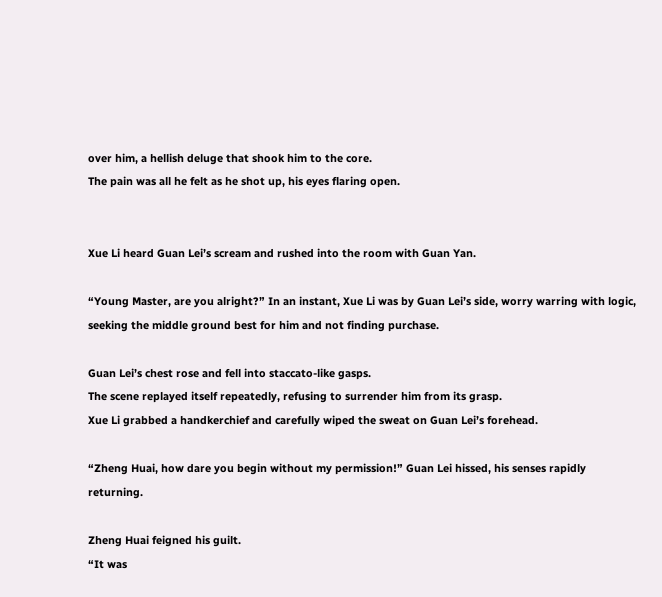over him, a hellish deluge that shook him to the core.
The pain was all he felt as he shot up, his eyes flaring open.


Xue Li heard Guan Lei’s scream and rushed into the room with Guan Yan.

“Young Master, are you alright?” In an instant, Xue Li was by Guan Lei’s side, worry warring with logic, seeking the middle ground best for him and not finding purchase.

Guan Lei’s chest rose and fell into staccato-like gasps.
The scene replayed itself repeatedly, refusing to surrender him from its grasp.
Xue Li grabbed a handkerchief and carefully wiped the sweat on Guan Lei’s forehead.

“Zheng Huai, how dare you begin without my permission!” Guan Lei hissed, his senses rapidly returning.

Zheng Huai feigned his guilt.
“It was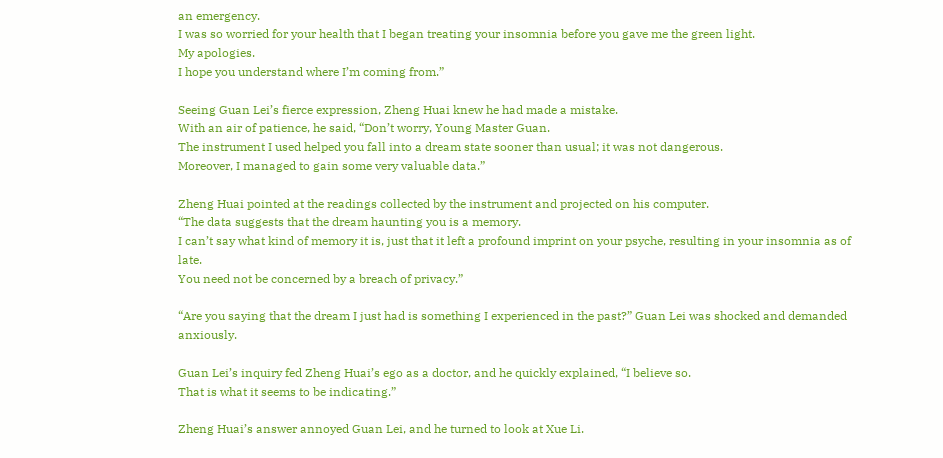an emergency.
I was so worried for your health that I began treating your insomnia before you gave me the green light.
My apologies.
I hope you understand where I’m coming from.”

Seeing Guan Lei’s fierce expression, Zheng Huai knew he had made a mistake.
With an air of patience, he said, “Don’t worry, Young Master Guan.
The instrument I used helped you fall into a dream state sooner than usual; it was not dangerous.
Moreover, I managed to gain some very valuable data.”

Zheng Huai pointed at the readings collected by the instrument and projected on his computer.
“The data suggests that the dream haunting you is a memory.
I can’t say what kind of memory it is, just that it left a profound imprint on your psyche, resulting in your insomnia as of late.
You need not be concerned by a breach of privacy.”

“Are you saying that the dream I just had is something I experienced in the past?” Guan Lei was shocked and demanded anxiously.

Guan Lei’s inquiry fed Zheng Huai’s ego as a doctor, and he quickly explained, “I believe so.
That is what it seems to be indicating.”

Zheng Huai’s answer annoyed Guan Lei, and he turned to look at Xue Li.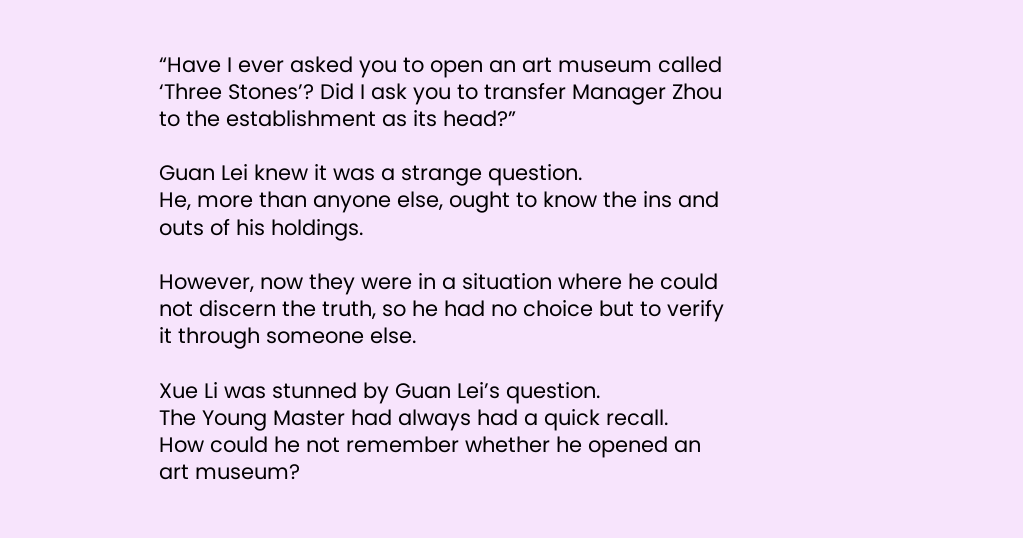“Have I ever asked you to open an art museum called ‘Three Stones’? Did I ask you to transfer Manager Zhou to the establishment as its head?”

Guan Lei knew it was a strange question.
He, more than anyone else, ought to know the ins and outs of his holdings.

However, now they were in a situation where he could not discern the truth, so he had no choice but to verify it through someone else.

Xue Li was stunned by Guan Lei’s question.
The Young Master had always had a quick recall.
How could he not remember whether he opened an art museum?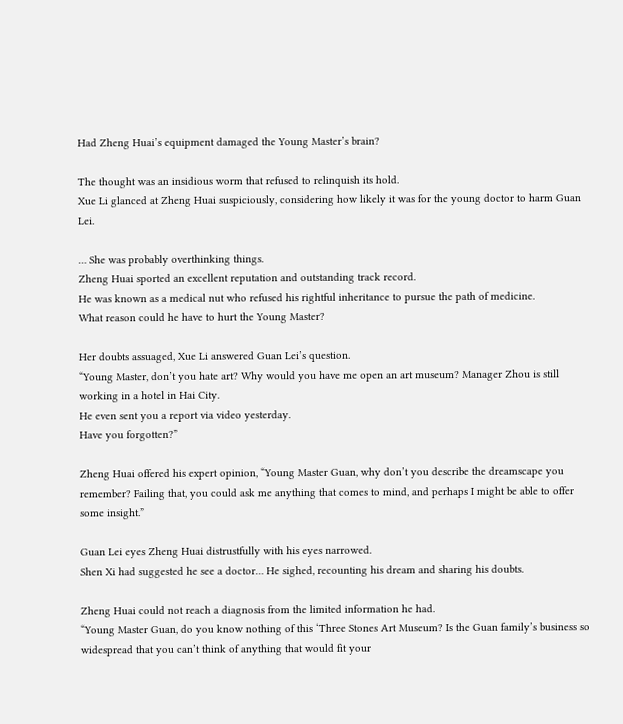Had Zheng Huai’s equipment damaged the Young Master’s brain?

The thought was an insidious worm that refused to relinquish its hold.
Xue Li glanced at Zheng Huai suspiciously, considering how likely it was for the young doctor to harm Guan Lei.

… She was probably overthinking things.
Zheng Huai sported an excellent reputation and outstanding track record.
He was known as a medical nut who refused his rightful inheritance to pursue the path of medicine.
What reason could he have to hurt the Young Master?

Her doubts assuaged, Xue Li answered Guan Lei’s question.
“Young Master, don’t you hate art? Why would you have me open an art museum? Manager Zhou is still working in a hotel in Hai City.
He even sent you a report via video yesterday.
Have you forgotten?”

Zheng Huai offered his expert opinion, “Young Master Guan, why don’t you describe the dreamscape you remember? Failing that, you could ask me anything that comes to mind, and perhaps I might be able to offer some insight.”

Guan Lei eyes Zheng Huai distrustfully with his eyes narrowed.
Shen Xi had suggested he see a doctor… He sighed, recounting his dream and sharing his doubts.

Zheng Huai could not reach a diagnosis from the limited information he had.
“Young Master Guan, do you know nothing of this ‘Three Stones Art Museum? Is the Guan family’s business so widespread that you can’t think of anything that would fit your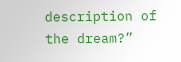description of the dream?”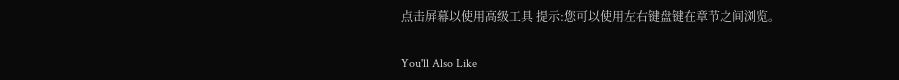点击屏幕以使用高级工具 提示:您可以使用左右键盘键在章节之间浏览。

You'll Also Like